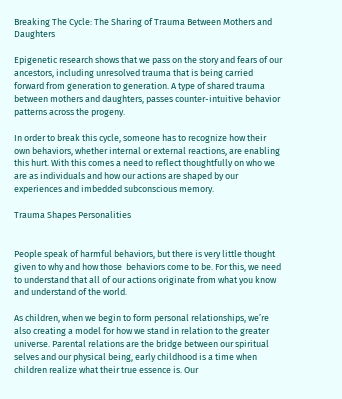Breaking The Cycle: The Sharing of Trauma Between Mothers and Daughters

Epigenetic research shows that we pass on the story and fears of our ancestors, including unresolved trauma that is being carried forward from generation to generation. A type of shared trauma between mothers and daughters, passes counter-intuitive behavior patterns across the progeny.

In order to break this cycle, someone has to recognize how their own behaviors, whether internal or external reactions, are enabling this hurt. With this comes a need to reflect thoughtfully on who we are as individuals and how our actions are shaped by our experiences and imbedded subconscious memory.

Trauma Shapes Personalities


People speak of harmful behaviors, but there is very little thought given to why and how those  behaviors come to be. For this, we need to understand that all of our actions originate from what you know and understand of the world.

As children, when we begin to form personal relationships, we’re also creating a model for how we stand in relation to the greater universe. Parental relations are the bridge between our spiritual selves and our physical being, early childhood is a time when children realize what their true essence is. Our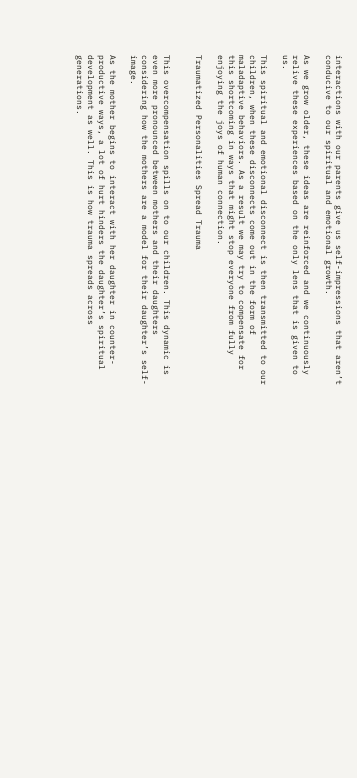interactions with our parents give us self-impressions that aren’t conducive to our spiritual and emotional growth.

As we grow older, these ideas are reinforced and we continuously relive these experiences based on the only lens that is given to us.

This spiritual and emotional disconnect is then transmitted to our  children, when these disconnects come out in the form of maladaptive behaviors. As a result we may try to compensate for this shortcoming in ways that might stop everyone from fully enjoying the joys of human connection.

Traumatized Personalities Spread Trauma


This overcompensation spills on to our children. This dynamic is even more pronounced between mothers and their daughters considering how the mothers are a model for their daughter’s self-image.

As the mother begins to interact with her daughter in counter-productive ways, a lot of hurt hinders the daughter’s spiritual development as well. This is how trauma spreads across generations.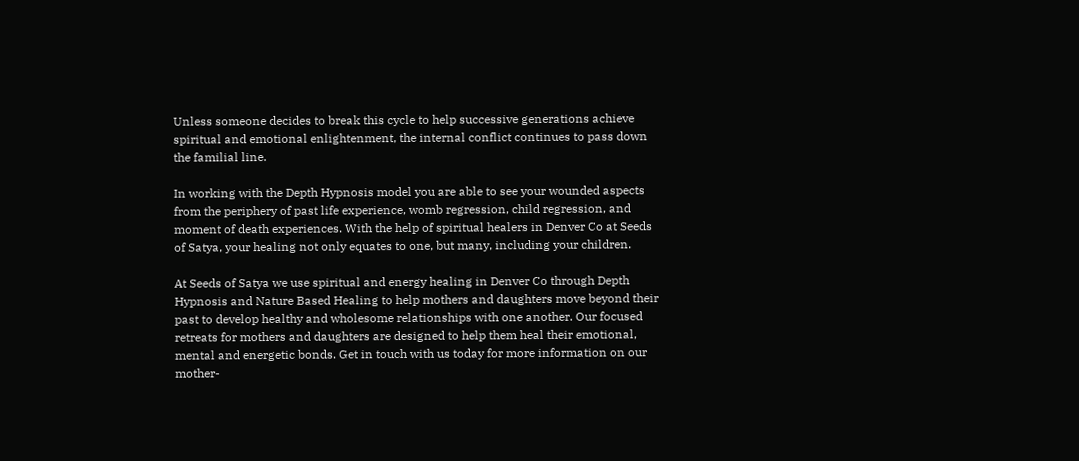Unless someone decides to break this cycle to help successive generations achieve spiritual and emotional enlightenment, the internal conflict continues to pass down the familial line.

In working with the Depth Hypnosis model you are able to see your wounded aspects from the periphery of past life experience, womb regression, child regression, and moment of death experiences. With the help of spiritual healers in Denver Co at Seeds of Satya, your healing not only equates to one, but many, including your children.

At Seeds of Satya we use spiritual and energy healing in Denver Co through Depth Hypnosis and Nature Based Healing to help mothers and daughters move beyond their past to develop healthy and wholesome relationships with one another. Our focused retreats for mothers and daughters are designed to help them heal their emotional, mental and energetic bonds. Get in touch with us today for more information on our mother-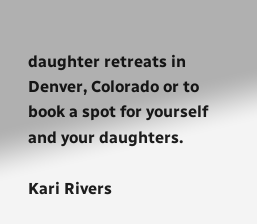daughter retreats in Denver, Colorado or to book a spot for yourself and your daughters.

Kari Rivers